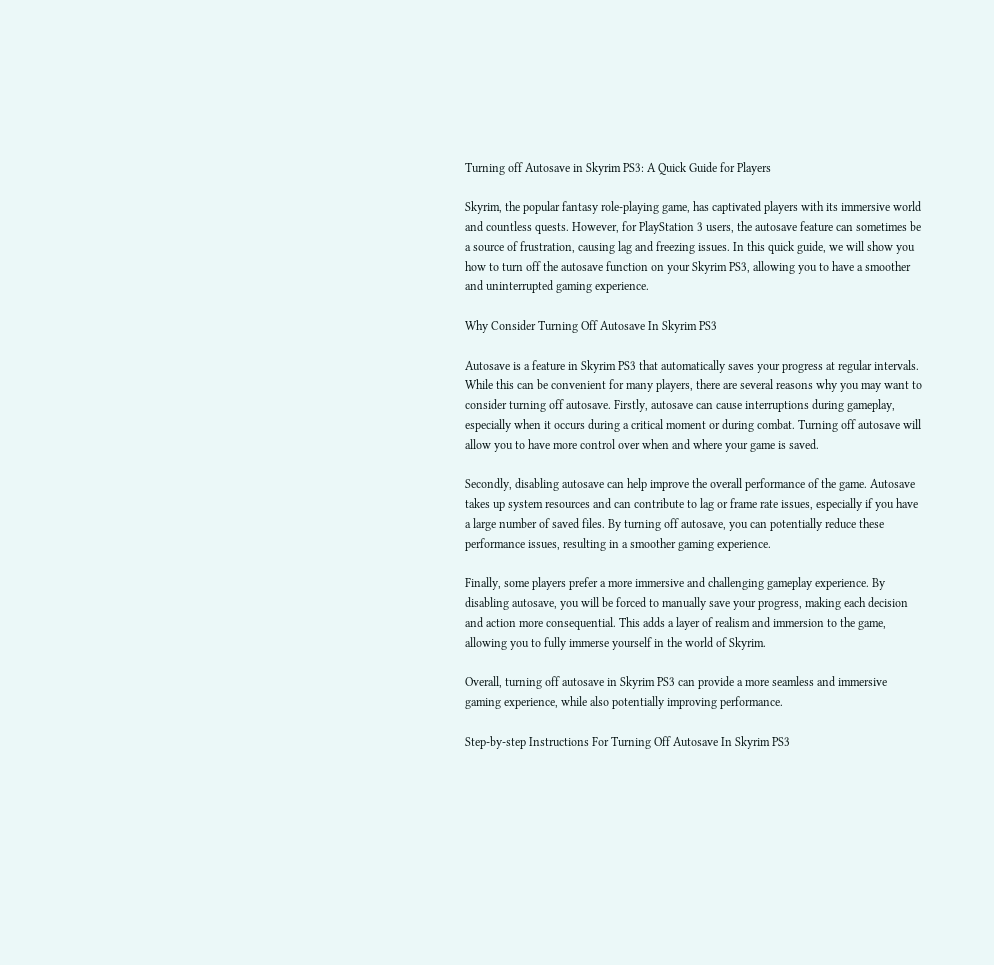Turning off Autosave in Skyrim PS3: A Quick Guide for Players

Skyrim, the popular fantasy role-playing game, has captivated players with its immersive world and countless quests. However, for PlayStation 3 users, the autosave feature can sometimes be a source of frustration, causing lag and freezing issues. In this quick guide, we will show you how to turn off the autosave function on your Skyrim PS3, allowing you to have a smoother and uninterrupted gaming experience.

Why Consider Turning Off Autosave In Skyrim PS3

Autosave is a feature in Skyrim PS3 that automatically saves your progress at regular intervals. While this can be convenient for many players, there are several reasons why you may want to consider turning off autosave. Firstly, autosave can cause interruptions during gameplay, especially when it occurs during a critical moment or during combat. Turning off autosave will allow you to have more control over when and where your game is saved.

Secondly, disabling autosave can help improve the overall performance of the game. Autosave takes up system resources and can contribute to lag or frame rate issues, especially if you have a large number of saved files. By turning off autosave, you can potentially reduce these performance issues, resulting in a smoother gaming experience.

Finally, some players prefer a more immersive and challenging gameplay experience. By disabling autosave, you will be forced to manually save your progress, making each decision and action more consequential. This adds a layer of realism and immersion to the game, allowing you to fully immerse yourself in the world of Skyrim.

Overall, turning off autosave in Skyrim PS3 can provide a more seamless and immersive gaming experience, while also potentially improving performance.

Step-by-step Instructions For Turning Off Autosave In Skyrim PS3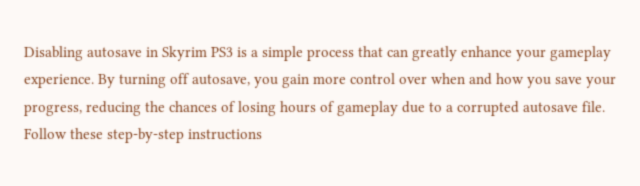Disabling autosave in Skyrim PS3 is a simple process that can greatly enhance your gameplay experience. By turning off autosave, you gain more control over when and how you save your progress, reducing the chances of losing hours of gameplay due to a corrupted autosave file. Follow these step-by-step instructions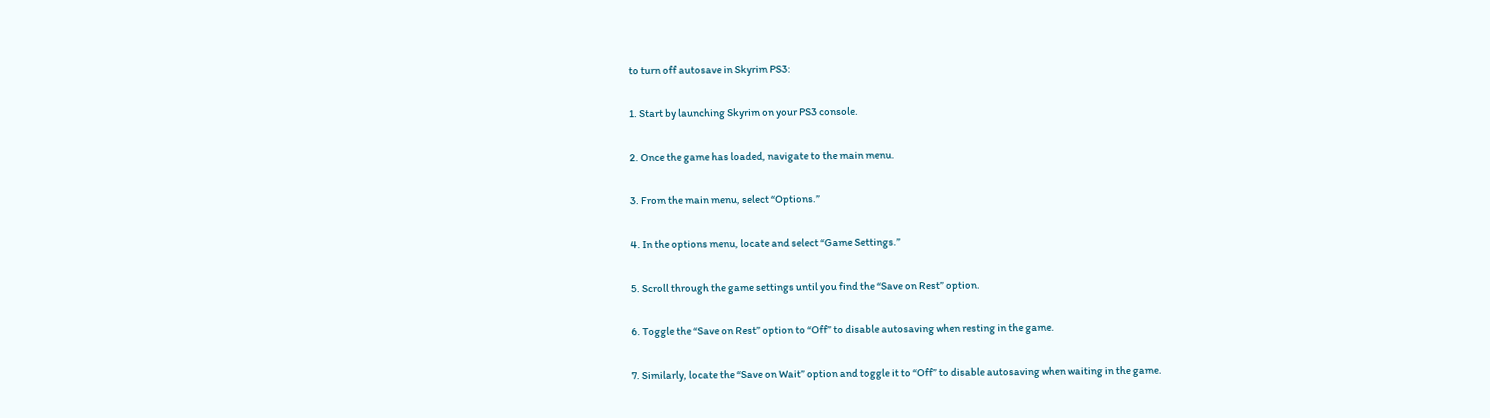to turn off autosave in Skyrim PS3:

1. Start by launching Skyrim on your PS3 console.

2. Once the game has loaded, navigate to the main menu.

3. From the main menu, select “Options.”

4. In the options menu, locate and select “Game Settings.”

5. Scroll through the game settings until you find the “Save on Rest” option.

6. Toggle the “Save on Rest” option to “Off” to disable autosaving when resting in the game.

7. Similarly, locate the “Save on Wait” option and toggle it to “Off” to disable autosaving when waiting in the game.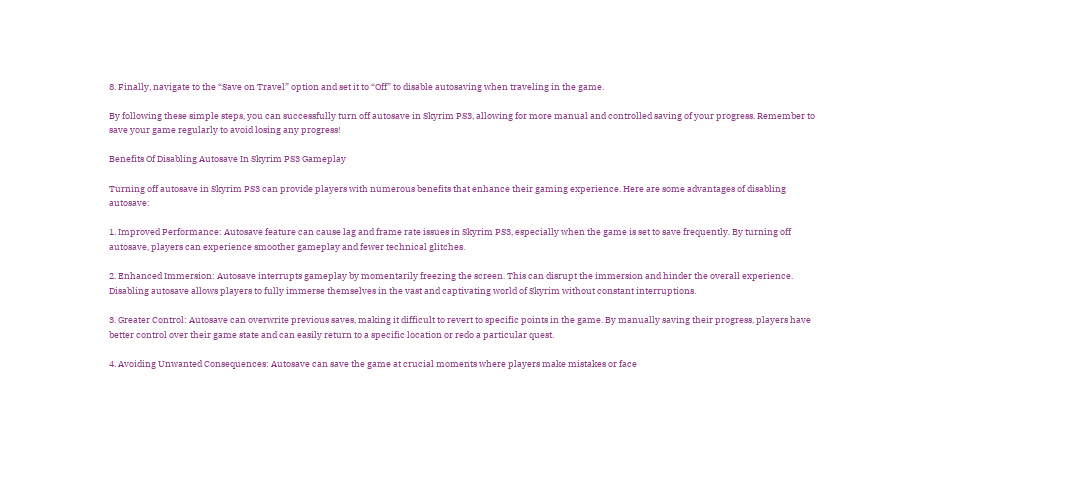8. Finally, navigate to the “Save on Travel” option and set it to “Off” to disable autosaving when traveling in the game.

By following these simple steps, you can successfully turn off autosave in Skyrim PS3, allowing for more manual and controlled saving of your progress. Remember to save your game regularly to avoid losing any progress!

Benefits Of Disabling Autosave In Skyrim PS3 Gameplay

Turning off autosave in Skyrim PS3 can provide players with numerous benefits that enhance their gaming experience. Here are some advantages of disabling autosave:

1. Improved Performance: Autosave feature can cause lag and frame rate issues in Skyrim PS3, especially when the game is set to save frequently. By turning off autosave, players can experience smoother gameplay and fewer technical glitches.

2. Enhanced Immersion: Autosave interrupts gameplay by momentarily freezing the screen. This can disrupt the immersion and hinder the overall experience. Disabling autosave allows players to fully immerse themselves in the vast and captivating world of Skyrim without constant interruptions.

3. Greater Control: Autosave can overwrite previous saves, making it difficult to revert to specific points in the game. By manually saving their progress, players have better control over their game state and can easily return to a specific location or redo a particular quest.

4. Avoiding Unwanted Consequences: Autosave can save the game at crucial moments where players make mistakes or face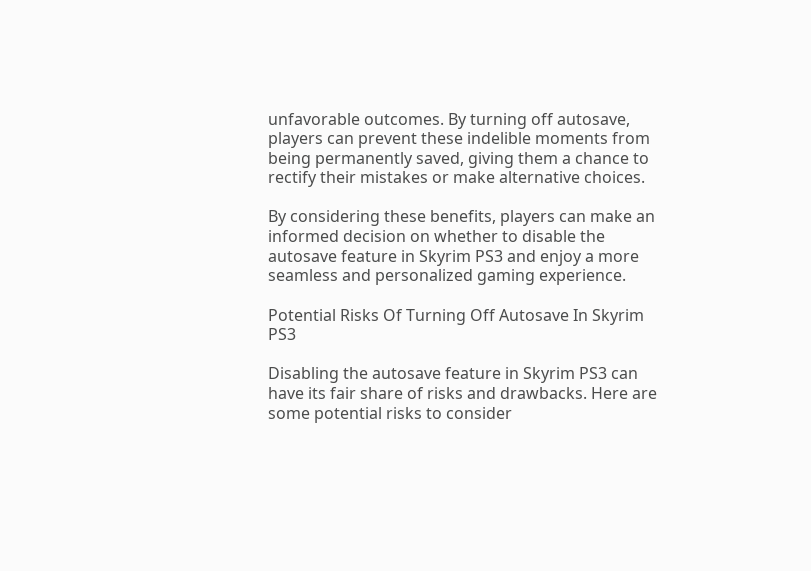unfavorable outcomes. By turning off autosave, players can prevent these indelible moments from being permanently saved, giving them a chance to rectify their mistakes or make alternative choices.

By considering these benefits, players can make an informed decision on whether to disable the autosave feature in Skyrim PS3 and enjoy a more seamless and personalized gaming experience.

Potential Risks Of Turning Off Autosave In Skyrim PS3

Disabling the autosave feature in Skyrim PS3 can have its fair share of risks and drawbacks. Here are some potential risks to consider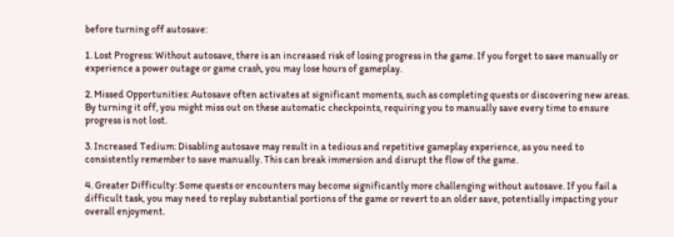before turning off autosave:

1. Lost Progress: Without autosave, there is an increased risk of losing progress in the game. If you forget to save manually or experience a power outage or game crash, you may lose hours of gameplay.

2. Missed Opportunities: Autosave often activates at significant moments, such as completing quests or discovering new areas. By turning it off, you might miss out on these automatic checkpoints, requiring you to manually save every time to ensure progress is not lost.

3. Increased Tedium: Disabling autosave may result in a tedious and repetitive gameplay experience, as you need to consistently remember to save manually. This can break immersion and disrupt the flow of the game.

4. Greater Difficulty: Some quests or encounters may become significantly more challenging without autosave. If you fail a difficult task, you may need to replay substantial portions of the game or revert to an older save, potentially impacting your overall enjoyment.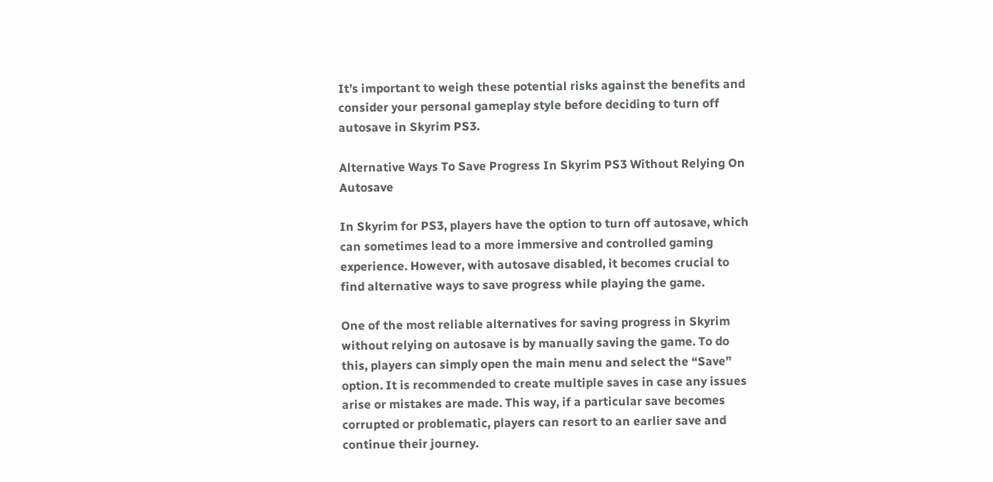It’s important to weigh these potential risks against the benefits and consider your personal gameplay style before deciding to turn off autosave in Skyrim PS3.

Alternative Ways To Save Progress In Skyrim PS3 Without Relying On Autosave

In Skyrim for PS3, players have the option to turn off autosave, which can sometimes lead to a more immersive and controlled gaming experience. However, with autosave disabled, it becomes crucial to find alternative ways to save progress while playing the game.

One of the most reliable alternatives for saving progress in Skyrim without relying on autosave is by manually saving the game. To do this, players can simply open the main menu and select the “Save” option. It is recommended to create multiple saves in case any issues arise or mistakes are made. This way, if a particular save becomes corrupted or problematic, players can resort to an earlier save and continue their journey.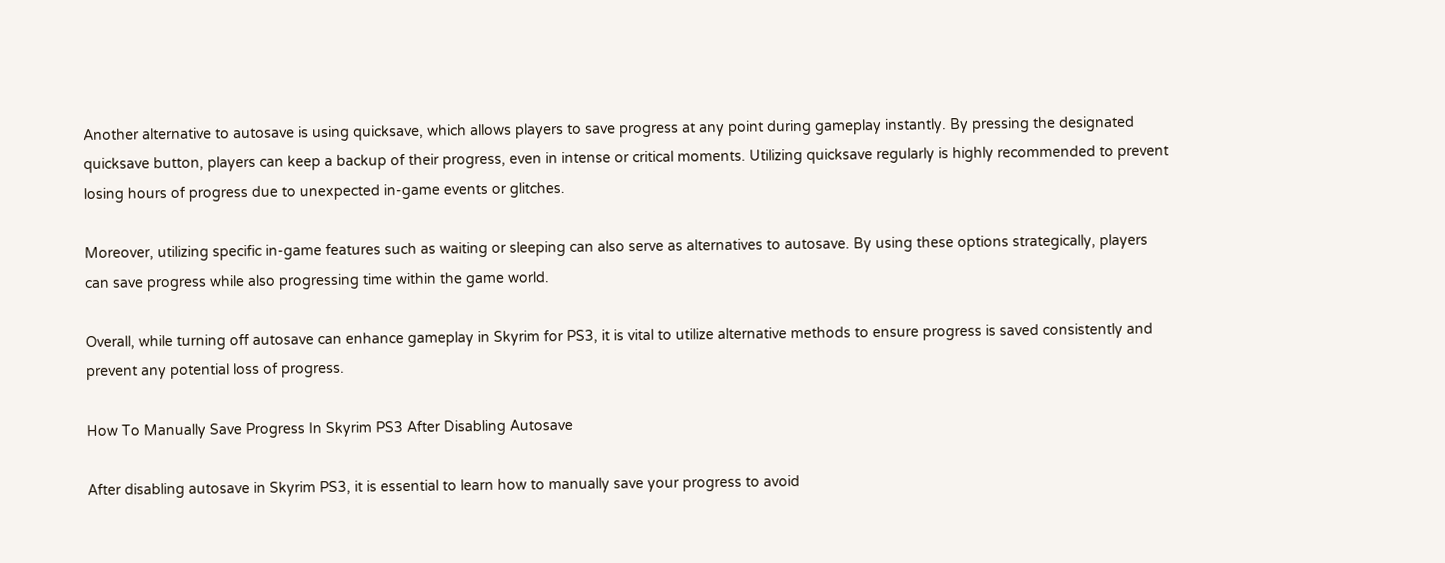Another alternative to autosave is using quicksave, which allows players to save progress at any point during gameplay instantly. By pressing the designated quicksave button, players can keep a backup of their progress, even in intense or critical moments. Utilizing quicksave regularly is highly recommended to prevent losing hours of progress due to unexpected in-game events or glitches.

Moreover, utilizing specific in-game features such as waiting or sleeping can also serve as alternatives to autosave. By using these options strategically, players can save progress while also progressing time within the game world.

Overall, while turning off autosave can enhance gameplay in Skyrim for PS3, it is vital to utilize alternative methods to ensure progress is saved consistently and prevent any potential loss of progress.

How To Manually Save Progress In Skyrim PS3 After Disabling Autosave

After disabling autosave in Skyrim PS3, it is essential to learn how to manually save your progress to avoid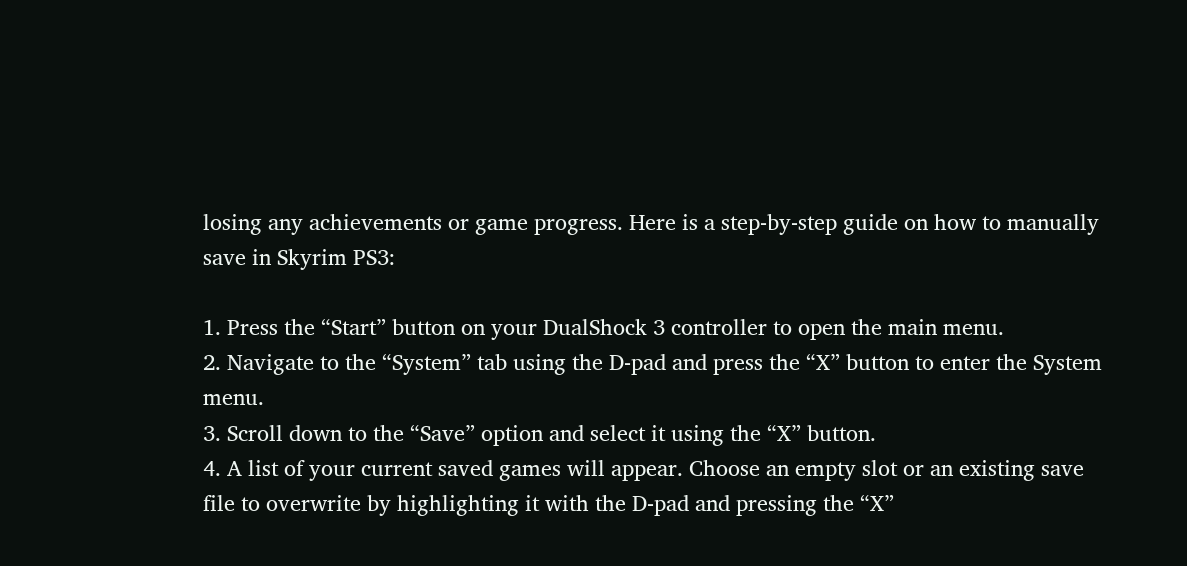losing any achievements or game progress. Here is a step-by-step guide on how to manually save in Skyrim PS3:

1. Press the “Start” button on your DualShock 3 controller to open the main menu.
2. Navigate to the “System” tab using the D-pad and press the “X” button to enter the System menu.
3. Scroll down to the “Save” option and select it using the “X” button.
4. A list of your current saved games will appear. Choose an empty slot or an existing save file to overwrite by highlighting it with the D-pad and pressing the “X”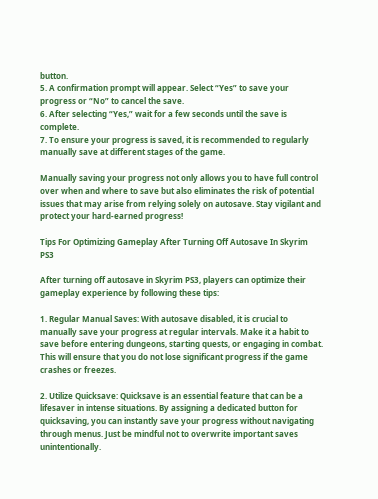button.
5. A confirmation prompt will appear. Select “Yes” to save your progress or “No” to cancel the save.
6. After selecting “Yes,” wait for a few seconds until the save is complete.
7. To ensure your progress is saved, it is recommended to regularly manually save at different stages of the game.

Manually saving your progress not only allows you to have full control over when and where to save but also eliminates the risk of potential issues that may arise from relying solely on autosave. Stay vigilant and protect your hard-earned progress!

Tips For Optimizing Gameplay After Turning Off Autosave In Skyrim PS3

After turning off autosave in Skyrim PS3, players can optimize their gameplay experience by following these tips:

1. Regular Manual Saves: With autosave disabled, it is crucial to manually save your progress at regular intervals. Make it a habit to save before entering dungeons, starting quests, or engaging in combat. This will ensure that you do not lose significant progress if the game crashes or freezes.

2. Utilize Quicksave: Quicksave is an essential feature that can be a lifesaver in intense situations. By assigning a dedicated button for quicksaving, you can instantly save your progress without navigating through menus. Just be mindful not to overwrite important saves unintentionally.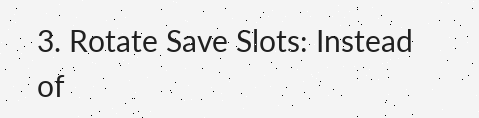3. Rotate Save Slots: Instead of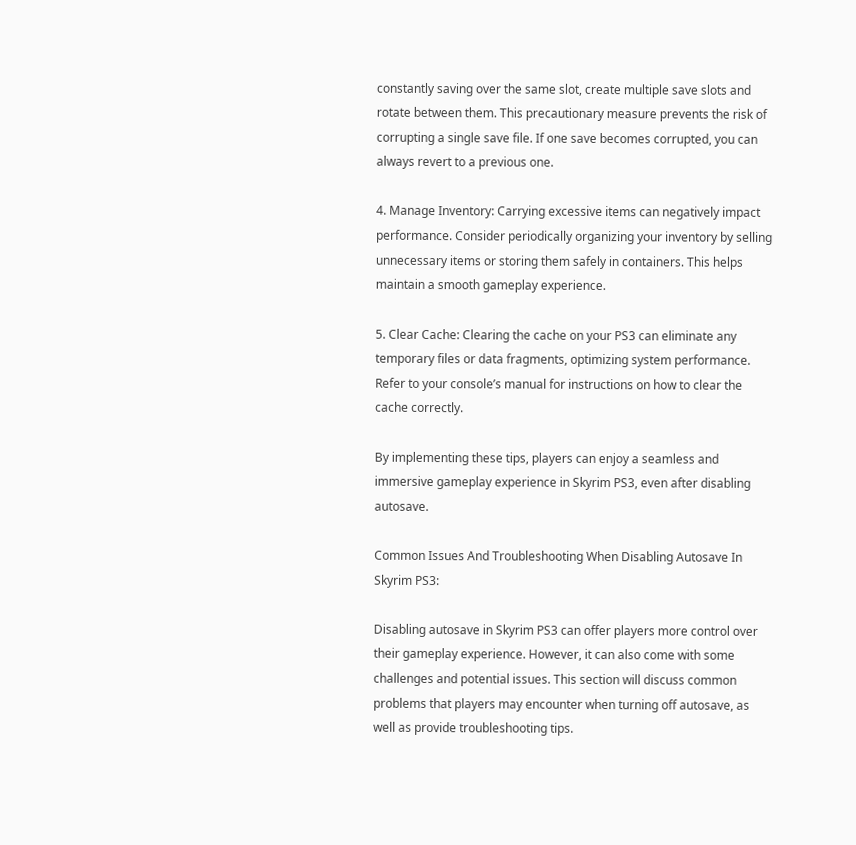constantly saving over the same slot, create multiple save slots and rotate between them. This precautionary measure prevents the risk of corrupting a single save file. If one save becomes corrupted, you can always revert to a previous one.

4. Manage Inventory: Carrying excessive items can negatively impact performance. Consider periodically organizing your inventory by selling unnecessary items or storing them safely in containers. This helps maintain a smooth gameplay experience.

5. Clear Cache: Clearing the cache on your PS3 can eliminate any temporary files or data fragments, optimizing system performance. Refer to your console’s manual for instructions on how to clear the cache correctly.

By implementing these tips, players can enjoy a seamless and immersive gameplay experience in Skyrim PS3, even after disabling autosave.

Common Issues And Troubleshooting When Disabling Autosave In Skyrim PS3:

Disabling autosave in Skyrim PS3 can offer players more control over their gameplay experience. However, it can also come with some challenges and potential issues. This section will discuss common problems that players may encounter when turning off autosave, as well as provide troubleshooting tips.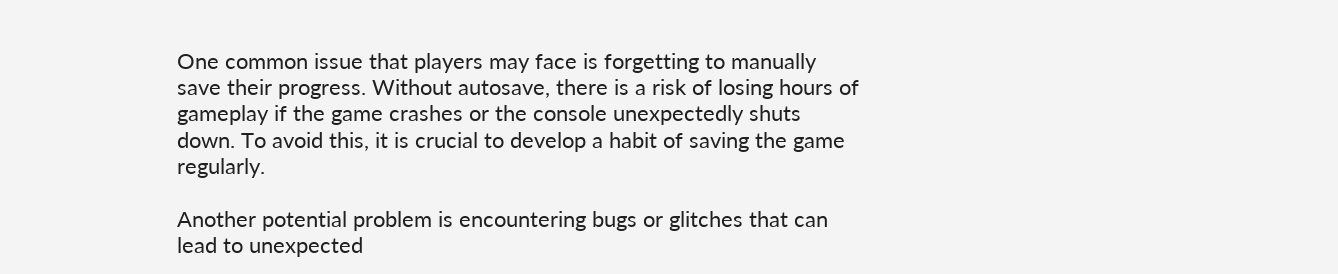One common issue that players may face is forgetting to manually save their progress. Without autosave, there is a risk of losing hours of gameplay if the game crashes or the console unexpectedly shuts down. To avoid this, it is crucial to develop a habit of saving the game regularly.

Another potential problem is encountering bugs or glitches that can lead to unexpected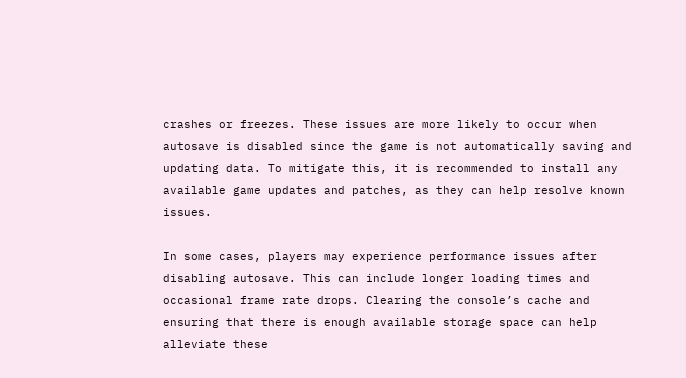crashes or freezes. These issues are more likely to occur when autosave is disabled since the game is not automatically saving and updating data. To mitigate this, it is recommended to install any available game updates and patches, as they can help resolve known issues.

In some cases, players may experience performance issues after disabling autosave. This can include longer loading times and occasional frame rate drops. Clearing the console’s cache and ensuring that there is enough available storage space can help alleviate these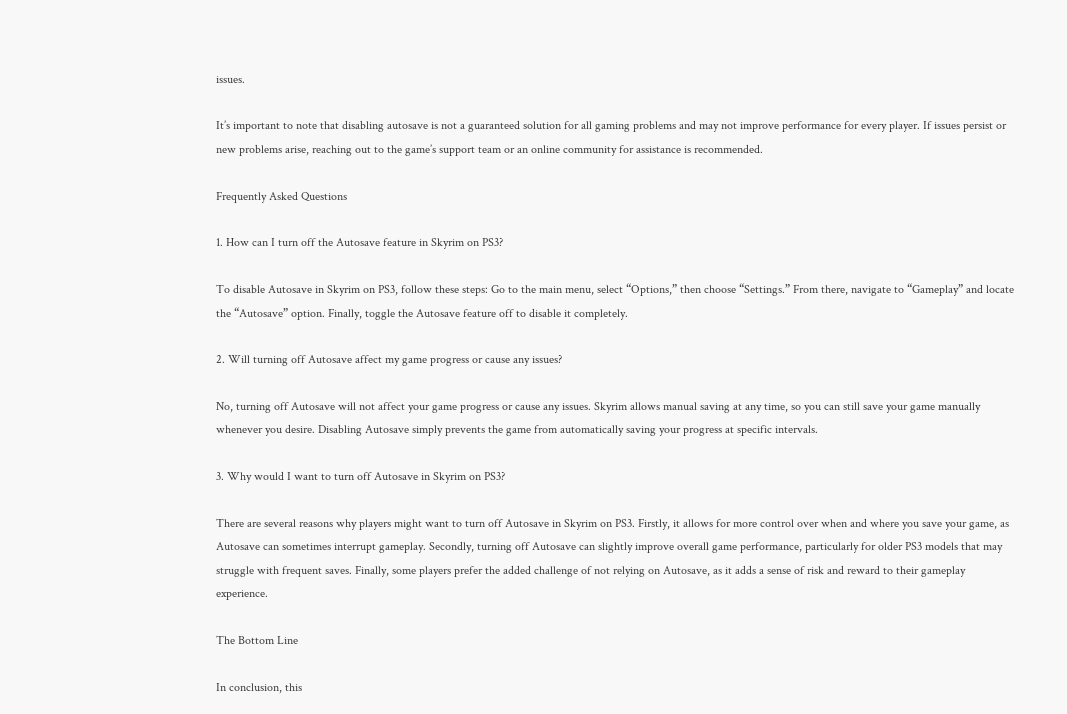issues.

It’s important to note that disabling autosave is not a guaranteed solution for all gaming problems and may not improve performance for every player. If issues persist or new problems arise, reaching out to the game’s support team or an online community for assistance is recommended.

Frequently Asked Questions

1. How can I turn off the Autosave feature in Skyrim on PS3?

To disable Autosave in Skyrim on PS3, follow these steps: Go to the main menu, select “Options,” then choose “Settings.” From there, navigate to “Gameplay” and locate the “Autosave” option. Finally, toggle the Autosave feature off to disable it completely.

2. Will turning off Autosave affect my game progress or cause any issues?

No, turning off Autosave will not affect your game progress or cause any issues. Skyrim allows manual saving at any time, so you can still save your game manually whenever you desire. Disabling Autosave simply prevents the game from automatically saving your progress at specific intervals.

3. Why would I want to turn off Autosave in Skyrim on PS3?

There are several reasons why players might want to turn off Autosave in Skyrim on PS3. Firstly, it allows for more control over when and where you save your game, as Autosave can sometimes interrupt gameplay. Secondly, turning off Autosave can slightly improve overall game performance, particularly for older PS3 models that may struggle with frequent saves. Finally, some players prefer the added challenge of not relying on Autosave, as it adds a sense of risk and reward to their gameplay experience.

The Bottom Line

In conclusion, this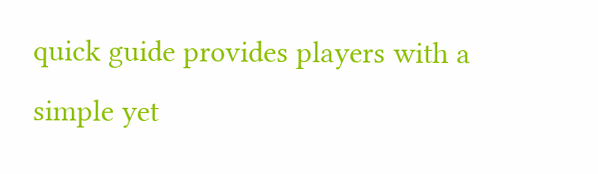quick guide provides players with a simple yet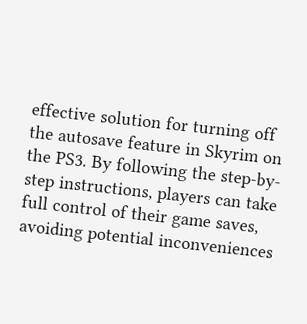effective solution for turning off the autosave feature in Skyrim on the PS3. By following the step-by-step instructions, players can take full control of their game saves, avoiding potential inconveniences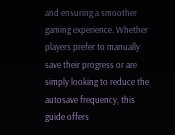and ensuring a smoother gaming experience. Whether players prefer to manually save their progress or are simply looking to reduce the autosave frequency, this guide offers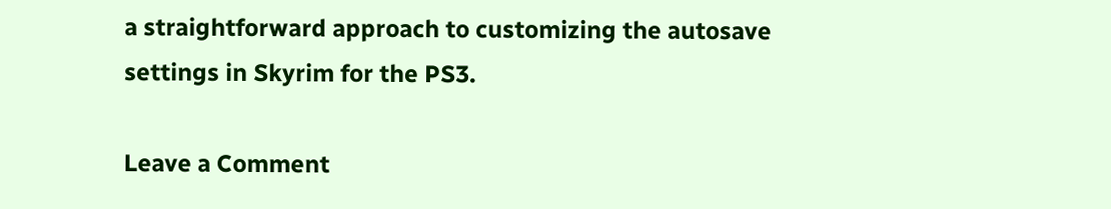a straightforward approach to customizing the autosave settings in Skyrim for the PS3.

Leave a Comment